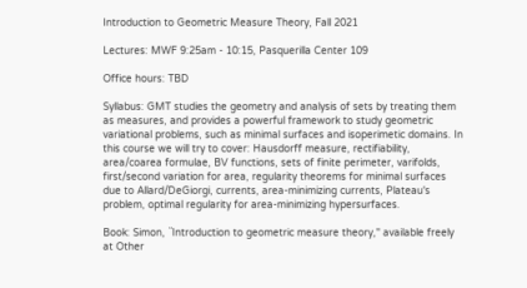Introduction to Geometric Measure Theory, Fall 2021

Lectures: MWF 9:25am - 10:15, Pasquerilla Center 109

Office hours: TBD

Syllabus: GMT studies the geometry and analysis of sets by treating them as measures, and provides a powerful framework to study geometric variational problems, such as minimal surfaces and isoperimetic domains. In this course we will try to cover: Hausdorff measure, rectifiability, area/coarea formulae, BV functions, sets of finite perimeter, varifolds, first/second variation for area, regularity theorems for minimal surfaces due to Allard/DeGiorgi, currents, area-minimizing currents, Plateau's problem, optimal regularity for area-minimizing hypersurfaces.

Book: Simon, ``Introduction to geometric measure theory,'' available freely at Other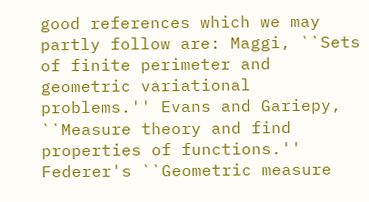good references which we may partly follow are: Maggi, ``Sets of finite perimeter and geometric variational problems.'' Evans and Gariepy, ``Measure theory and find properties of functions.'' Federer's ``Geometric measure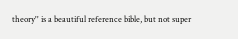theory'' is a beautiful reference bible, but not super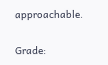approachable.

Grade: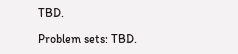TBD.

Problem sets: TBD.